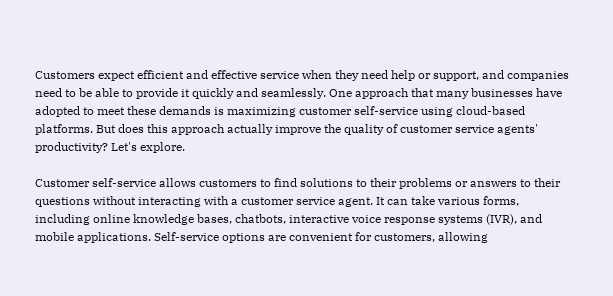Customers expect efficient and effective service when they need help or support, and companies need to be able to provide it quickly and seamlessly. One approach that many businesses have adopted to meet these demands is maximizing customer self-service using cloud-based platforms. But does this approach actually improve the quality of customer service agents' productivity? Let's explore.

Customer self-service allows customers to find solutions to their problems or answers to their questions without interacting with a customer service agent. It can take various forms, including online knowledge bases, chatbots, interactive voice response systems (IVR), and mobile applications. Self-service options are convenient for customers, allowing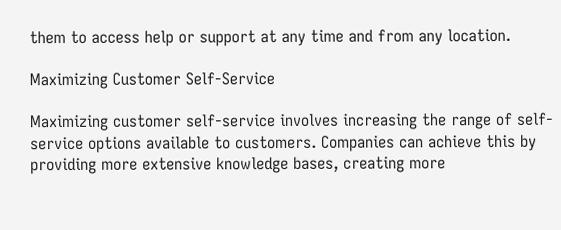them to access help or support at any time and from any location.

Maximizing Customer Self-Service

Maximizing customer self-service involves increasing the range of self-service options available to customers. Companies can achieve this by providing more extensive knowledge bases, creating more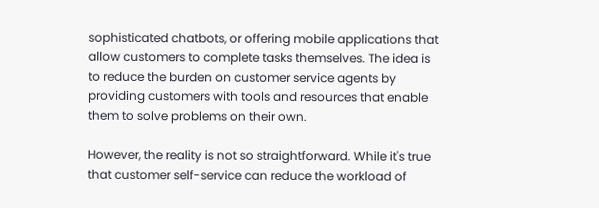sophisticated chatbots, or offering mobile applications that allow customers to complete tasks themselves. The idea is to reduce the burden on customer service agents by providing customers with tools and resources that enable them to solve problems on their own.

However, the reality is not so straightforward. While it's true that customer self-service can reduce the workload of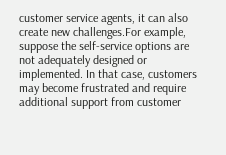customer service agents, it can also create new challenges.For example, suppose the self-service options are not adequately designed or implemented. In that case, customers may become frustrated and require additional support from customer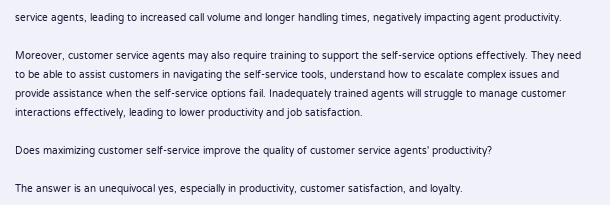service agents, leading to increased call volume and longer handling times, negatively impacting agent productivity.

Moreover, customer service agents may also require training to support the self-service options effectively. They need to be able to assist customers in navigating the self-service tools, understand how to escalate complex issues and provide assistance when the self-service options fail. Inadequately trained agents will struggle to manage customer interactions effectively, leading to lower productivity and job satisfaction.

Does maximizing customer self-service improve the quality of customer service agents' productivity?

The answer is an unequivocal yes, especially in productivity, customer satisfaction, and loyalty.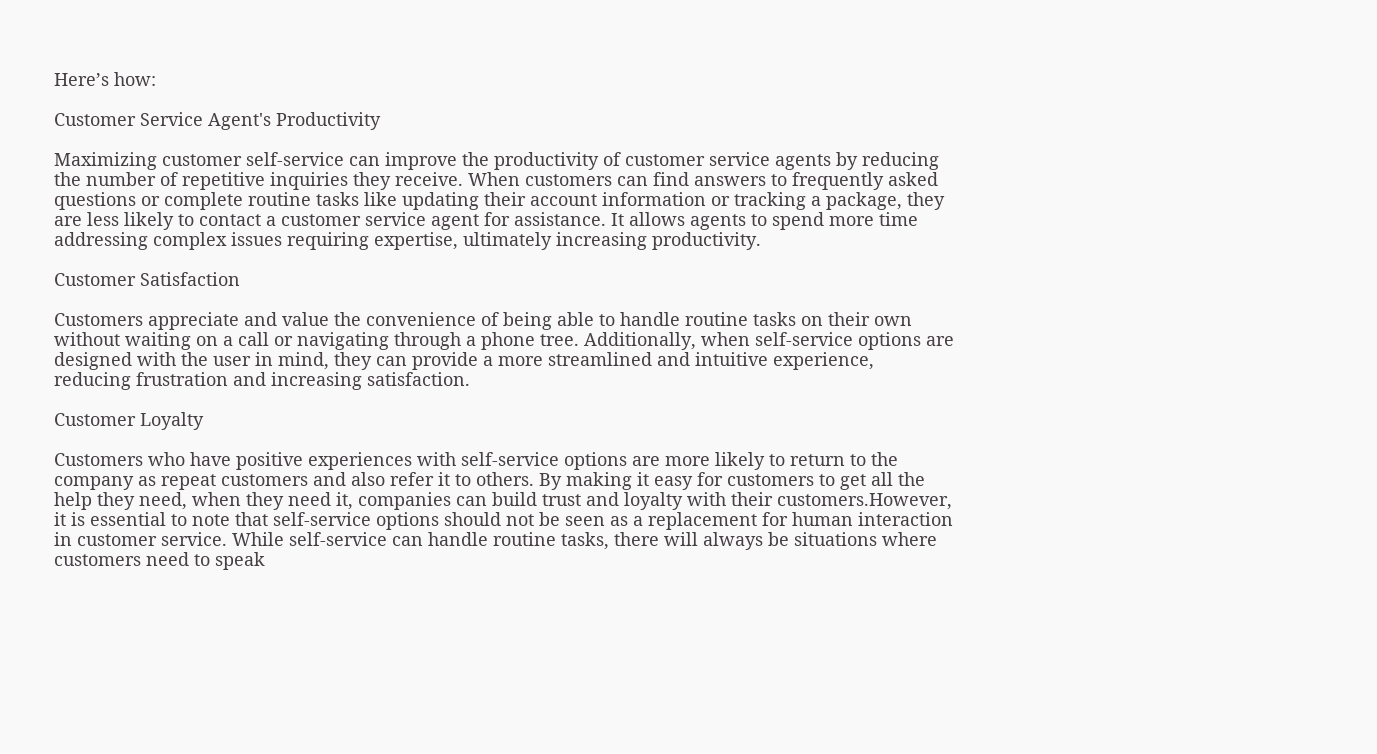Here’s how:

Customer Service Agent's Productivity

Maximizing customer self-service can improve the productivity of customer service agents by reducing the number of repetitive inquiries they receive. When customers can find answers to frequently asked questions or complete routine tasks like updating their account information or tracking a package, they are less likely to contact a customer service agent for assistance. It allows agents to spend more time addressing complex issues requiring expertise, ultimately increasing productivity.

Customer Satisfaction

Customers appreciate and value the convenience of being able to handle routine tasks on their own without waiting on a call or navigating through a phone tree. Additionally, when self-service options are designed with the user in mind, they can provide a more streamlined and intuitive experience, reducing frustration and increasing satisfaction.

Customer Loyalty

Customers who have positive experiences with self-service options are more likely to return to the company as repeat customers and also refer it to others. By making it easy for customers to get all the help they need, when they need it, companies can build trust and loyalty with their customers.However, it is essential to note that self-service options should not be seen as a replacement for human interaction in customer service. While self-service can handle routine tasks, there will always be situations where customers need to speak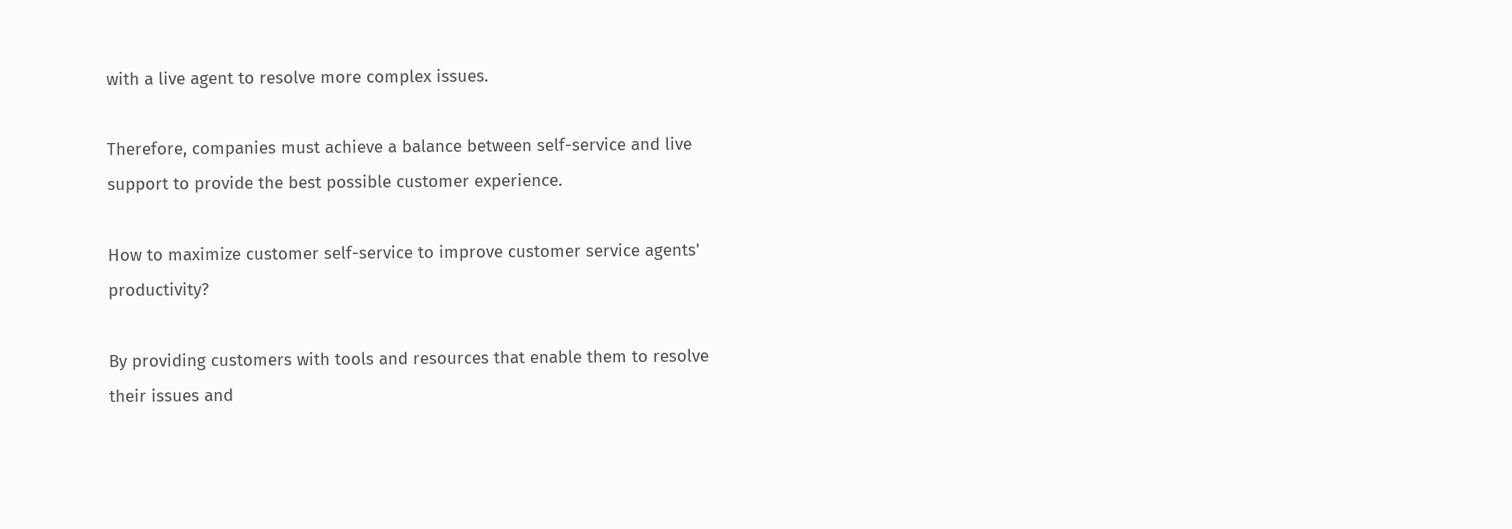with a live agent to resolve more complex issues.

Therefore, companies must achieve a balance between self-service and live support to provide the best possible customer experience.

How to maximize customer self-service to improve customer service agents' productivity?

By providing customers with tools and resources that enable them to resolve their issues and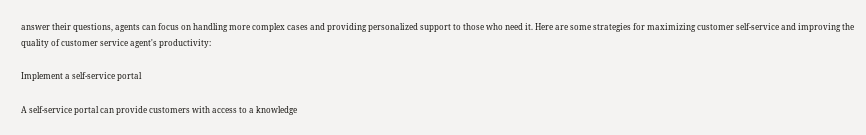answer their questions, agents can focus on handling more complex cases and providing personalized support to those who need it. Here are some strategies for maximizing customer self-service and improving the quality of customer service agent's productivity:

Implement a self-service portal

A self-service portal can provide customers with access to a knowledge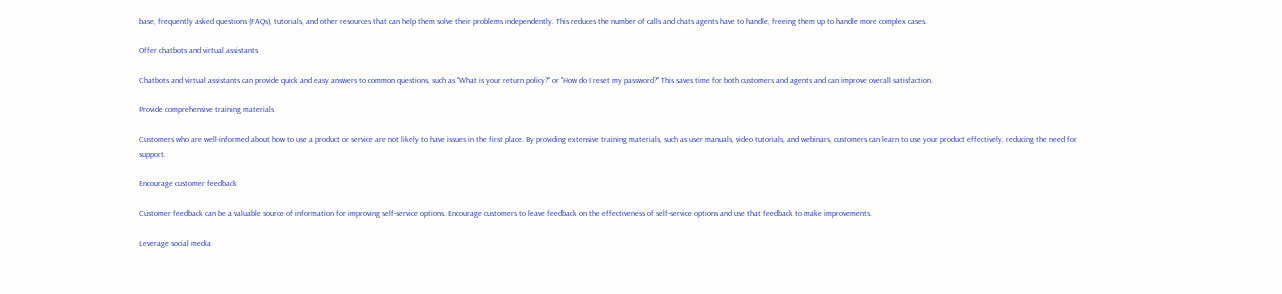base, frequently asked questions (FAQs), tutorials, and other resources that can help them solve their problems independently. This reduces the number of calls and chats agents have to handle, freeing them up to handle more complex cases.

Offer chatbots and virtual assistants

Chatbots and virtual assistants can provide quick and easy answers to common questions, such as "What is your return policy?" or "How do I reset my password?" This saves time for both customers and agents and can improve overall satisfaction.

Provide comprehensive training materials

Customers who are well-informed about how to use a product or service are not likely to have issues in the first place. By providing extensive training materials, such as user manuals, video tutorials, and webinars, customers can learn to use your product effectively, reducing the need for support.

Encourage customer feedback

Customer feedback can be a valuable source of information for improving self-service options. Encourage customers to leave feedback on the effectiveness of self-service options and use that feedback to make improvements.

Leverage social media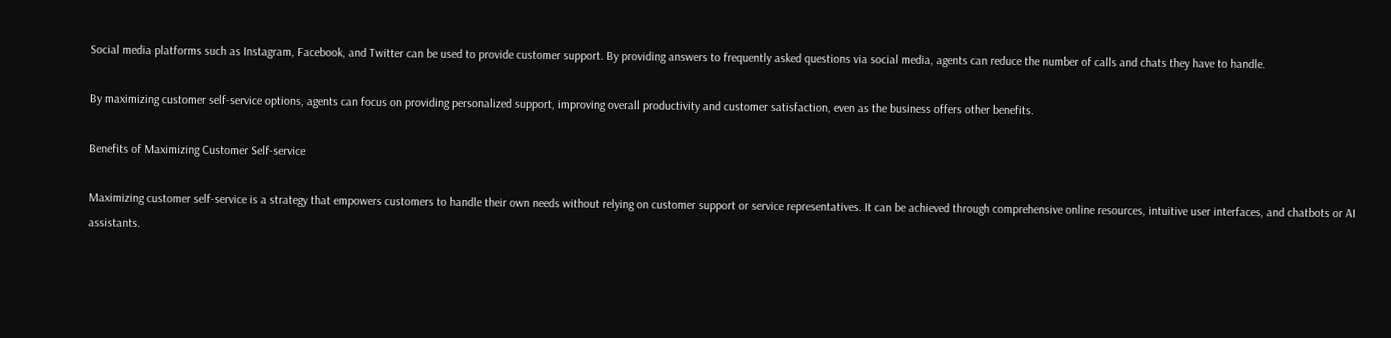Social media platforms such as Instagram, Facebook, and Twitter can be used to provide customer support. By providing answers to frequently asked questions via social media, agents can reduce the number of calls and chats they have to handle.

By maximizing customer self-service options, agents can focus on providing personalized support, improving overall productivity and customer satisfaction, even as the business offers other benefits.

Benefits of Maximizing Customer Self-service

Maximizing customer self-service is a strategy that empowers customers to handle their own needs without relying on customer support or service representatives. It can be achieved through comprehensive online resources, intuitive user interfaces, and chatbots or AI assistants.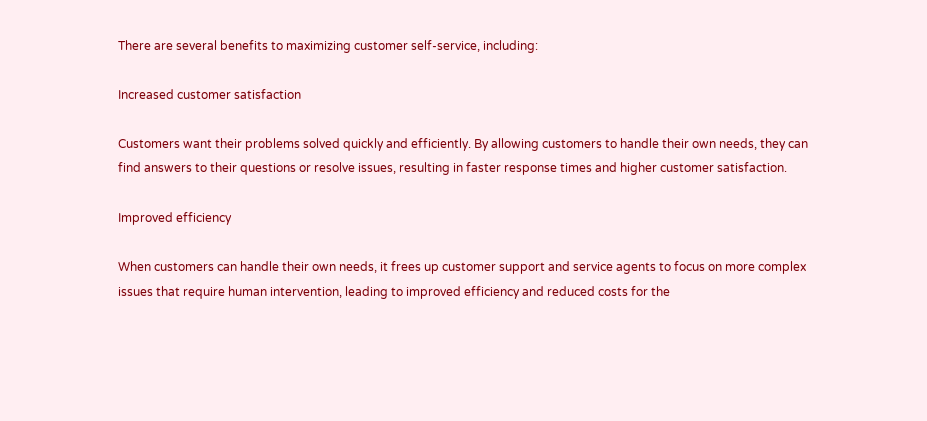There are several benefits to maximizing customer self-service, including:

Increased customer satisfaction

Customers want their problems solved quickly and efficiently. By allowing customers to handle their own needs, they can find answers to their questions or resolve issues, resulting in faster response times and higher customer satisfaction.

Improved efficiency

When customers can handle their own needs, it frees up customer support and service agents to focus on more complex issues that require human intervention, leading to improved efficiency and reduced costs for the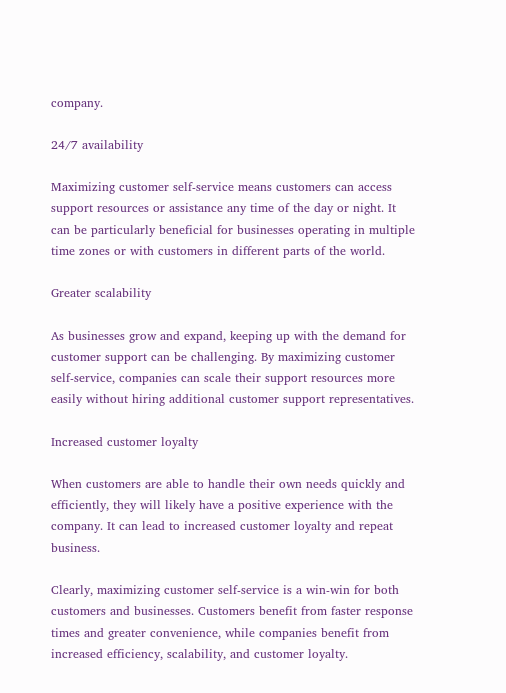company.

24/7 availability

Maximizing customer self-service means customers can access support resources or assistance any time of the day or night. It can be particularly beneficial for businesses operating in multiple time zones or with customers in different parts of the world.

Greater scalability

As businesses grow and expand, keeping up with the demand for customer support can be challenging. By maximizing customer self-service, companies can scale their support resources more easily without hiring additional customer support representatives.

Increased customer loyalty

When customers are able to handle their own needs quickly and efficiently, they will likely have a positive experience with the company. It can lead to increased customer loyalty and repeat business.

Clearly, maximizing customer self-service is a win-win for both customers and businesses. Customers benefit from faster response times and greater convenience, while companies benefit from increased efficiency, scalability, and customer loyalty.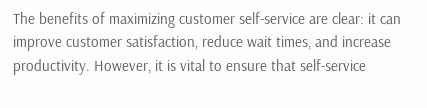The benefits of maximizing customer self-service are clear: it can improve customer satisfaction, reduce wait times, and increase productivity. However, it is vital to ensure that self-service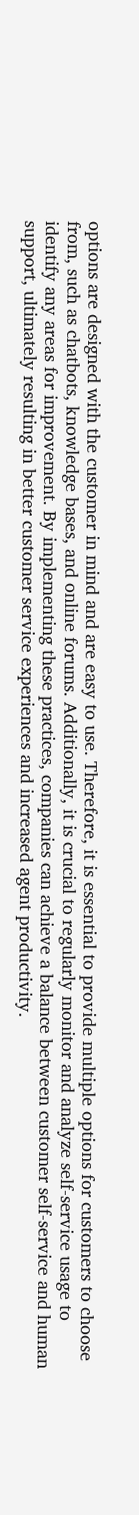options are designed with the customer in mind and are easy to use. Therefore, it is essential to provide multiple options for customers to choose from, such as chatbots, knowledge bases, and online forums. Additionally, it is crucial to regularly monitor and analyze self-service usage to identify any areas for improvement. By implementing these practices, companies can achieve a balance between customer self-service and human support, ultimately resulting in better customer service experiences and increased agent productivity.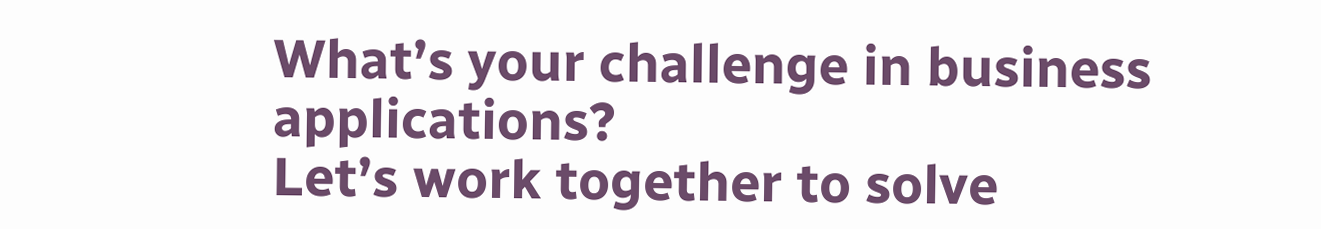What’s your challenge in business applications?
Let’s work together to solve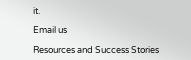it.

Email us

Resources and Success Stories